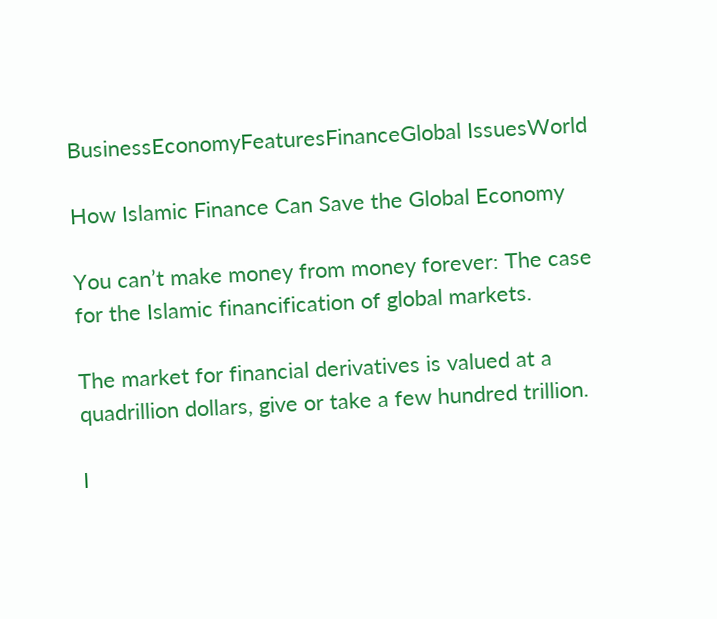BusinessEconomyFeaturesFinanceGlobal IssuesWorld

How Islamic Finance Can Save the Global Economy

You can’t make money from money forever: The case for the Islamic financification of global markets.

The market for financial derivatives is valued at a quadrillion dollars, give or take a few hundred trillion.

I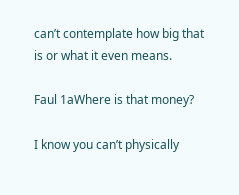can’t contemplate how big that is or what it even means.

Faul 1aWhere is that money?

I know you can’t physically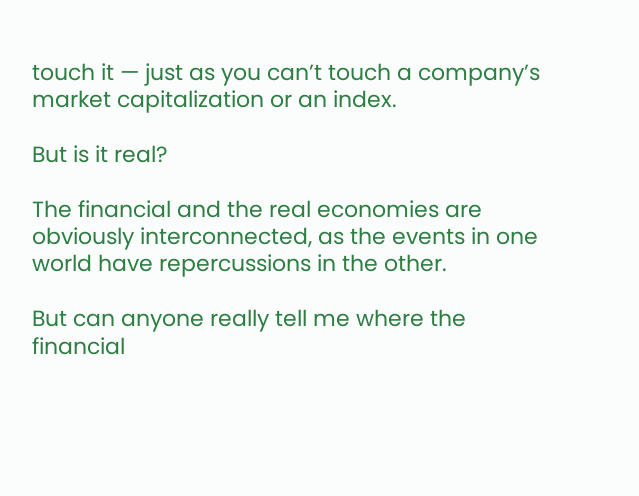touch it — just as you can’t touch a company’s market capitalization or an index.

But is it real?

The financial and the real economies are obviously interconnected, as the events in one world have repercussions in the other.

But can anyone really tell me where the financial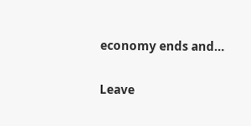economy ends and…

Leave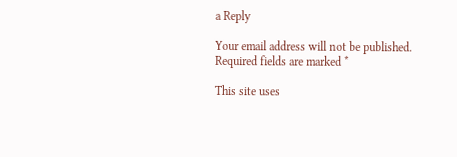a Reply

Your email address will not be published. Required fields are marked *

This site uses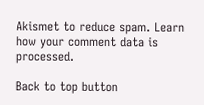Akismet to reduce spam. Learn how your comment data is processed.

Back to top button